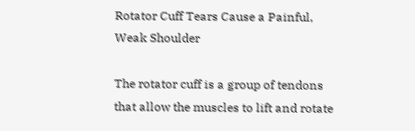Rotator Cuff Tears Cause a Painful, Weak Shoulder

The rotator cuff is a group of tendons that allow the muscles to lift and rotate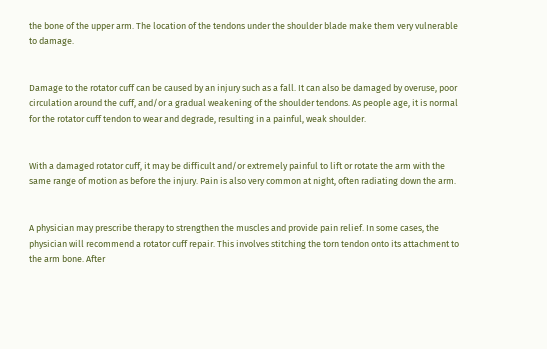the bone of the upper arm. The location of the tendons under the shoulder blade make them very vulnerable to damage.


Damage to the rotator cuff can be caused by an injury such as a fall. It can also be damaged by overuse, poor circulation around the cuff, and/or a gradual weakening of the shoulder tendons. As people age, it is normal for the rotator cuff tendon to wear and degrade, resulting in a painful, weak shoulder.


With a damaged rotator cuff, it may be difficult and/or extremely painful to lift or rotate the arm with the same range of motion as before the injury. Pain is also very common at night, often radiating down the arm.


A physician may prescribe therapy to strengthen the muscles and provide pain relief. In some cases, the physician will recommend a rotator cuff repair. This involves stitching the torn tendon onto its attachment to the arm bone. After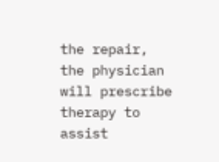the repair, the physician will prescribe therapy to assist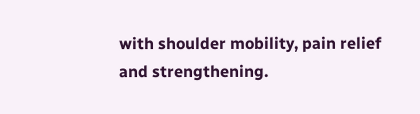with shoulder mobility, pain relief and strengthening.